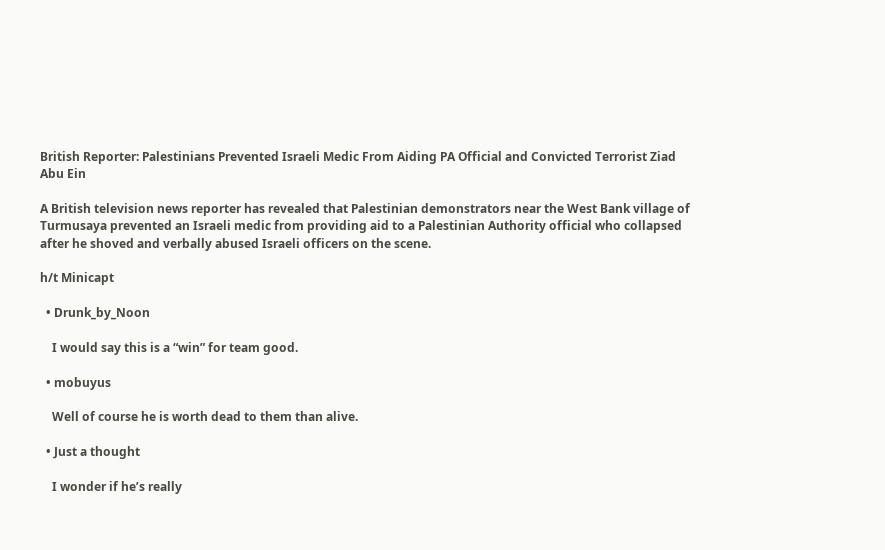British Reporter: Palestinians Prevented Israeli Medic From Aiding PA Official and Convicted Terrorist Ziad Abu Ein

A British television news reporter has revealed that Palestinian demonstrators near the West Bank village of Turmusaya prevented an Israeli medic from providing aid to a Palestinian Authority official who collapsed after he shoved and verbally abused Israeli officers on the scene.

h/t Minicapt

  • Drunk_by_Noon

    I would say this is a “win” for team good.

  • mobuyus

    Well of course he is worth dead to them than alive.

  • Just a thought

    I wonder if he’s really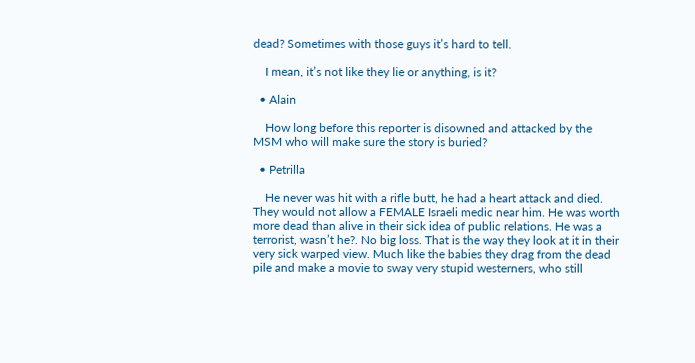dead? Sometimes with those guys it’s hard to tell.

    I mean, it’s not like they lie or anything, is it?

  • Alain

    How long before this reporter is disowned and attacked by the MSM who will make sure the story is buried?

  • Petrilla

    He never was hit with a rifle butt, he had a heart attack and died. They would not allow a FEMALE Israeli medic near him. He was worth more dead than alive in their sick idea of public relations. He was a terrorist, wasn’t he?. No big loss. That is the way they look at it in their very sick warped view. Much like the babies they drag from the dead pile and make a movie to sway very stupid westerners, who still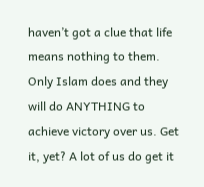haven’t got a clue that life means nothing to them. Only Islam does and they will do ANYTHING to achieve victory over us. Get it, yet? A lot of us do get it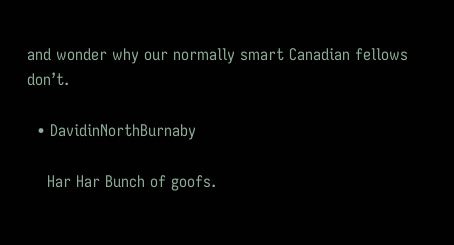and wonder why our normally smart Canadian fellows don’t.

  • DavidinNorthBurnaby

    Har Har Bunch of goofs.